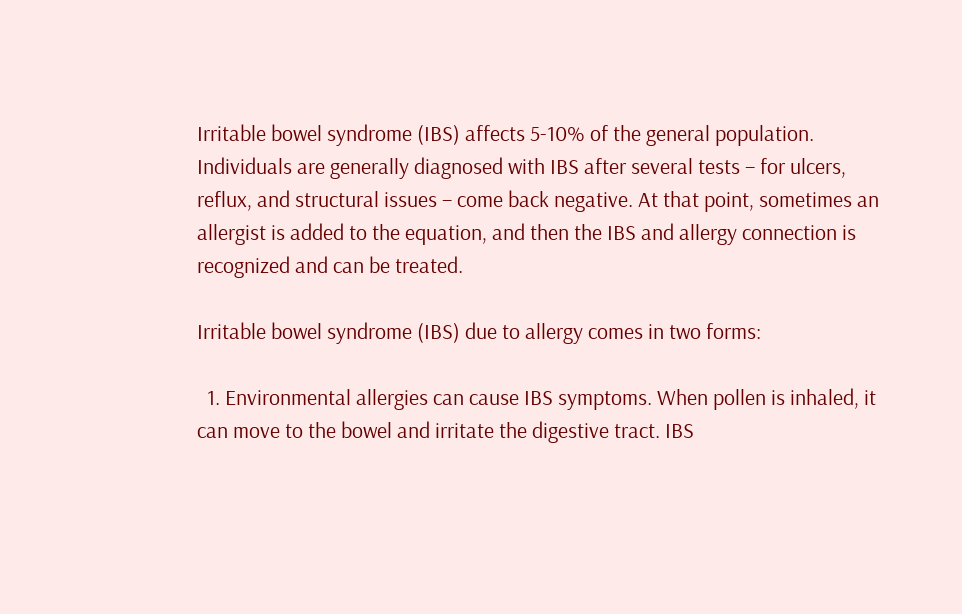Irritable bowel syndrome (IBS) affects 5-10% of the general population. Individuals are generally diagnosed with IBS after several tests – for ulcers, reflux, and structural issues – come back negative. At that point, sometimes an allergist is added to the equation, and then the IBS and allergy connection is recognized and can be treated.

Irritable bowel syndrome (IBS) due to allergy comes in two forms:

  1. Environmental allergies can cause IBS symptoms. When pollen is inhaled, it can move to the bowel and irritate the digestive tract. IBS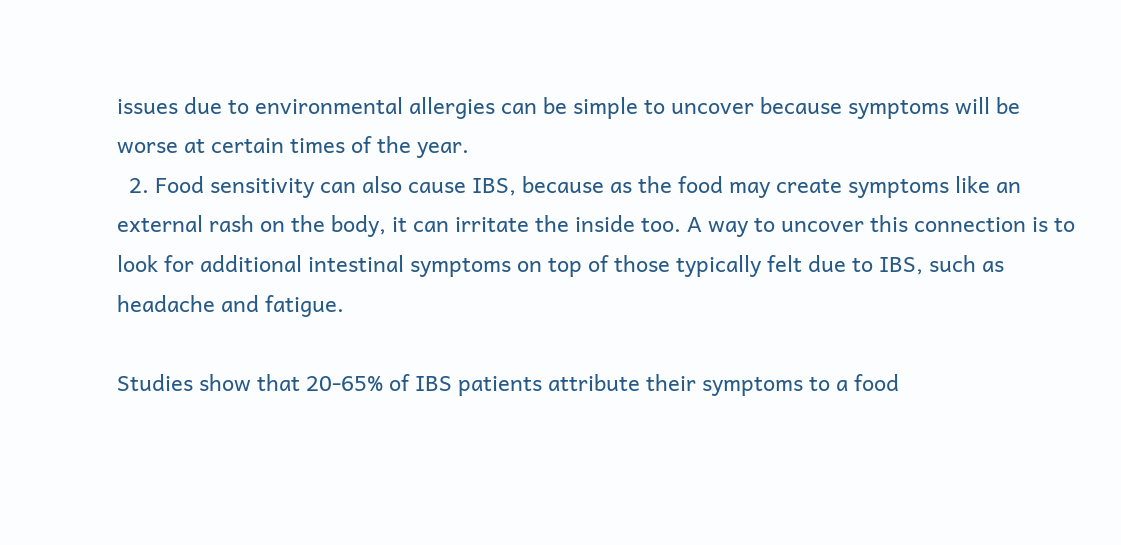issues due to environmental allergies can be simple to uncover because symptoms will be worse at certain times of the year.
  2. Food sensitivity can also cause IBS, because as the food may create symptoms like an external rash on the body, it can irritate the inside too. A way to uncover this connection is to look for additional intestinal symptoms on top of those typically felt due to IBS, such as headache and fatigue.

Studies show that 20-65% of IBS patients attribute their symptoms to a food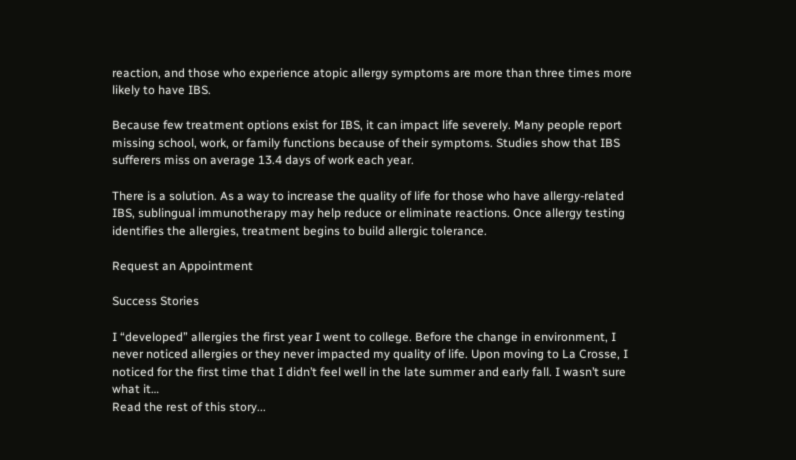reaction, and those who experience atopic allergy symptoms are more than three times more likely to have IBS.

Because few treatment options exist for IBS, it can impact life severely. Many people report missing school, work, or family functions because of their symptoms. Studies show that IBS sufferers miss on average 13.4 days of work each year.

There is a solution. As a way to increase the quality of life for those who have allergy-related IBS, sublingual immunotherapy may help reduce or eliminate reactions. Once allergy testing identifies the allergies, treatment begins to build allergic tolerance.

Request an Appointment

Success Stories

I “developed” allergies the first year I went to college. Before the change in environment, I never noticed allergies or they never impacted my quality of life. Upon moving to La Crosse, I noticed for the first time that I didn’t feel well in the late summer and early fall. I wasn’t sure what it…
Read the rest of this story...